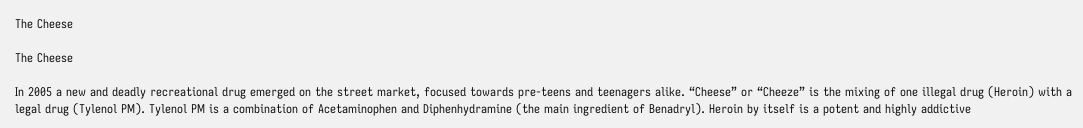The Cheese

The Cheese

In 2005 a new and deadly recreational drug emerged on the street market, focused towards pre-teens and teenagers alike. “Cheese” or “Cheeze” is the mixing of one illegal drug (Heroin) with a legal drug (Tylenol PM). Tylenol PM is a combination of Acetaminophen and Diphenhydramine (the main ingredient of Benadryl). Heroin by itself is a potent and highly addictive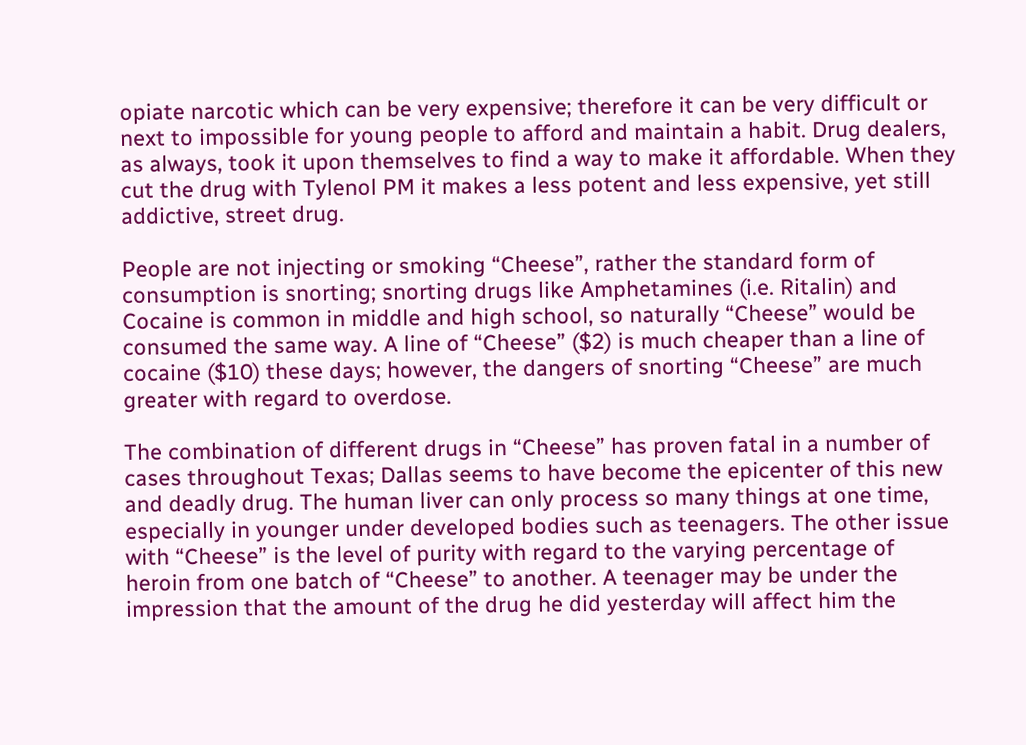opiate narcotic which can be very expensive; therefore it can be very difficult or next to impossible for young people to afford and maintain a habit. Drug dealers, as always, took it upon themselves to find a way to make it affordable. When they cut the drug with Tylenol PM it makes a less potent and less expensive, yet still addictive, street drug.

People are not injecting or smoking “Cheese”, rather the standard form of consumption is snorting; snorting drugs like Amphetamines (i.e. Ritalin) and Cocaine is common in middle and high school, so naturally “Cheese” would be consumed the same way. A line of “Cheese” ($2) is much cheaper than a line of cocaine ($10) these days; however, the dangers of snorting “Cheese” are much greater with regard to overdose.

The combination of different drugs in “Cheese” has proven fatal in a number of cases throughout Texas; Dallas seems to have become the epicenter of this new and deadly drug. The human liver can only process so many things at one time, especially in younger under developed bodies such as teenagers. The other issue with “Cheese” is the level of purity with regard to the varying percentage of heroin from one batch of “Cheese” to another. A teenager may be under the impression that the amount of the drug he did yesterday will affect him the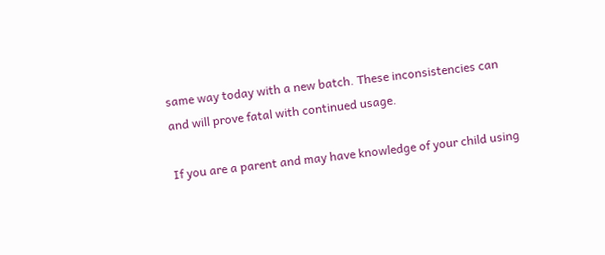same way today with a new batch. These inconsistencies can and will prove fatal with continued usage.

If you are a parent and may have knowledge of your child using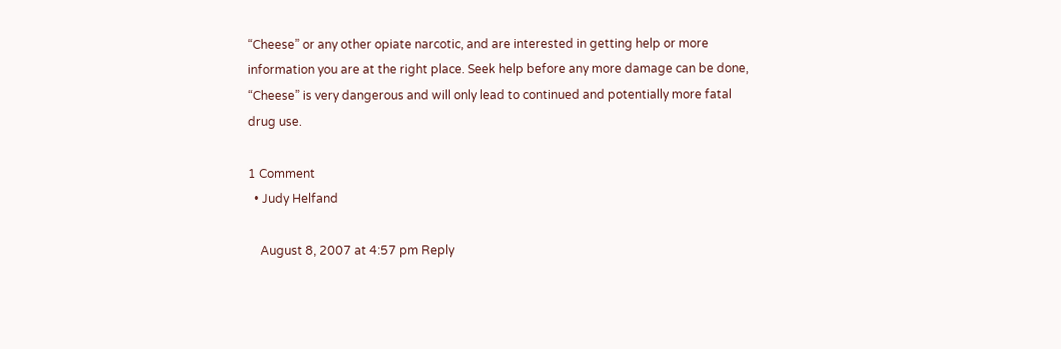“Cheese” or any other opiate narcotic, and are interested in getting help or more information you are at the right place. Seek help before any more damage can be done, “Cheese” is very dangerous and will only lead to continued and potentially more fatal drug use.

1 Comment
  • Judy Helfand

    August 8, 2007 at 4:57 pm Reply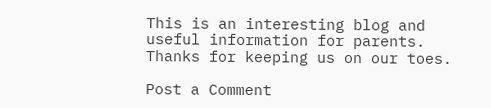This is an interesting blog and useful information for parents. Thanks for keeping us on our toes.

Post a Comment